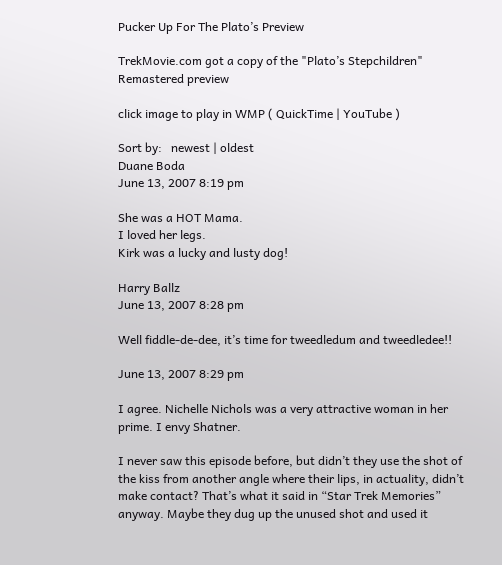Pucker Up For The Plato’s Preview

TrekMovie.com got a copy of the "Plato’s Stepchildren" Remastered preview

click image to play in WMP ( QuickTime | YouTube )

Sort by:   newest | oldest
Duane Boda
June 13, 2007 8:19 pm

She was a HOT Mama.
I loved her legs.
Kirk was a lucky and lusty dog!

Harry Ballz
June 13, 2007 8:28 pm

Well fiddle-de-dee, it’s time for tweedledum and tweedledee!!

June 13, 2007 8:29 pm

I agree. Nichelle Nichols was a very attractive woman in her prime. I envy Shatner.

I never saw this episode before, but didn’t they use the shot of the kiss from another angle where their lips, in actuality, didn’t make contact? That’s what it said in “Star Trek Memories” anyway. Maybe they dug up the unused shot and used it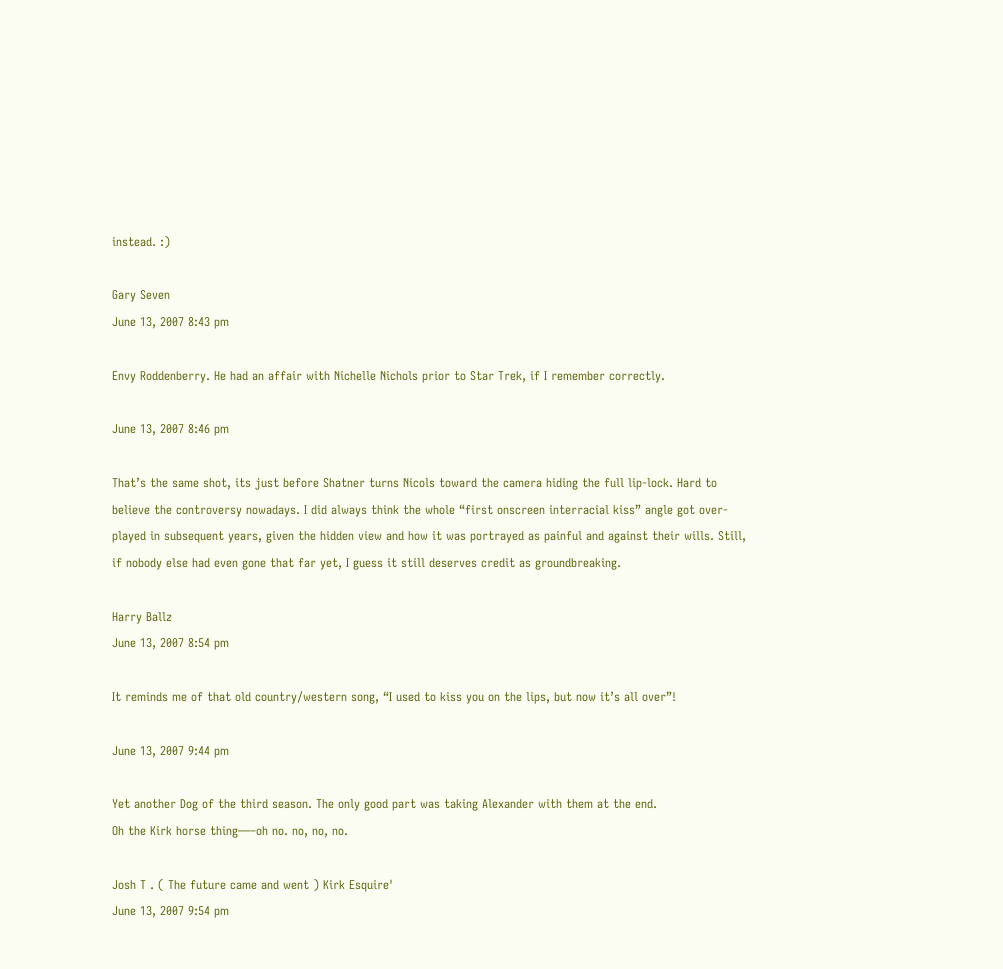instead. :)

Gary Seven
June 13, 2007 8:43 pm

Envy Roddenberry. He had an affair with Nichelle Nichols prior to Star Trek, if I remember correctly.

June 13, 2007 8:46 pm

That’s the same shot, its just before Shatner turns Nicols toward the camera hiding the full lip-lock. Hard to believe the controversy nowadays. I did always think the whole “first onscreen interracial kiss” angle got over-played in subsequent years, given the hidden view and how it was portrayed as painful and against their wills. Still, if nobody else had even gone that far yet, I guess it still deserves credit as groundbreaking.

Harry Ballz
June 13, 2007 8:54 pm

It reminds me of that old country/western song, “I used to kiss you on the lips, but now it’s all over”!

June 13, 2007 9:44 pm

Yet another Dog of the third season. The only good part was taking Alexander with them at the end.
Oh the Kirk horse thing—–oh no. no, no, no.

Josh T . ( The future came and went ) Kirk Esquire'
June 13, 2007 9:54 pm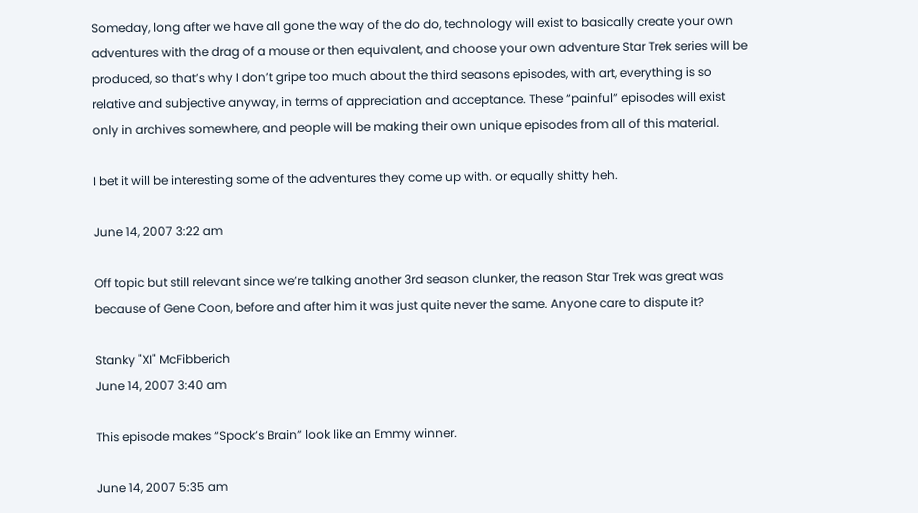Someday, long after we have all gone the way of the do do, technology will exist to basically create your own adventures with the drag of a mouse or then equivalent, and choose your own adventure Star Trek series will be produced, so that’s why I don’t gripe too much about the third seasons episodes, with art, everything is so relative and subjective anyway, in terms of appreciation and acceptance. These “painful” episodes will exist only in archives somewhere, and people will be making their own unique episodes from all of this material.

I bet it will be interesting some of the adventures they come up with. or equally shitty heh.

June 14, 2007 3:22 am

Off topic but still relevant since we’re talking another 3rd season clunker, the reason Star Trek was great was because of Gene Coon, before and after him it was just quite never the same. Anyone care to dispute it?

Stanky "XI" McFibberich
June 14, 2007 3:40 am

This episode makes “Spock’s Brain” look like an Emmy winner.

June 14, 2007 5:35 am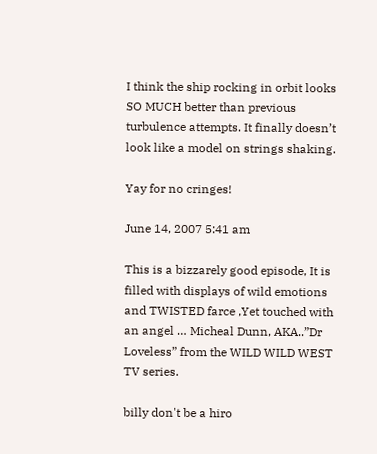I think the ship rocking in orbit looks SO MUCH better than previous turbulence attempts. It finally doesn’t look like a model on strings shaking.

Yay for no cringes!

June 14, 2007 5:41 am

This is a bizzarely good episode, It is filled with displays of wild emotions and TWISTED farce ,Yet touched with an angel … Micheal Dunn, AKA..”Dr Loveless” from the WILD WILD WEST TV series.

billy don't be a hiro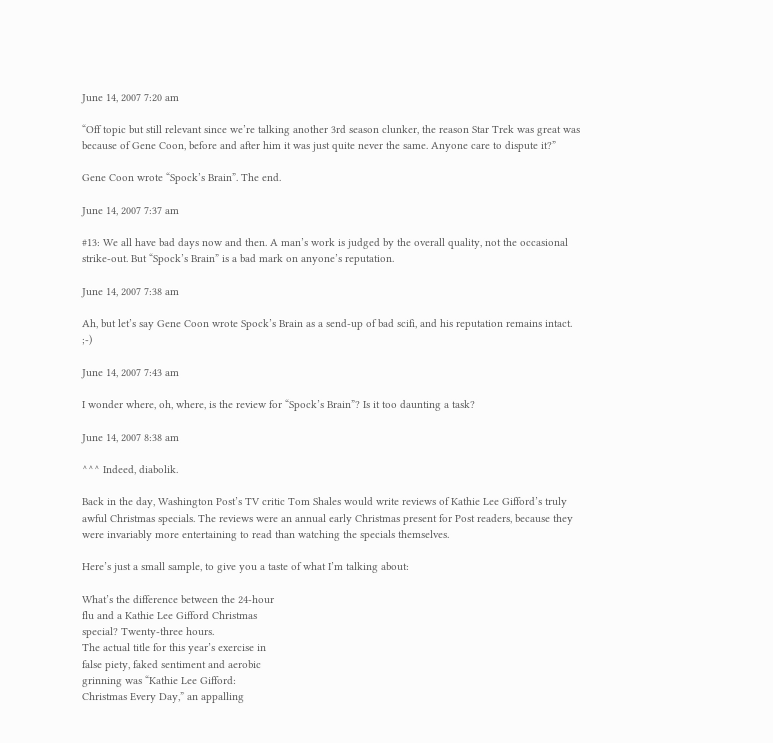June 14, 2007 7:20 am

“Off topic but still relevant since we’re talking another 3rd season clunker, the reason Star Trek was great was because of Gene Coon, before and after him it was just quite never the same. Anyone care to dispute it?”

Gene Coon wrote “Spock’s Brain”. The end.

June 14, 2007 7:37 am

#13: We all have bad days now and then. A man’s work is judged by the overall quality, not the occasional strike-out. But “Spock’s Brain” is a bad mark on anyone’s reputation.

June 14, 2007 7:38 am

Ah, but let’s say Gene Coon wrote Spock’s Brain as a send-up of bad scifi, and his reputation remains intact. ;-)

June 14, 2007 7:43 am

I wonder where, oh, where, is the review for “Spock’s Brain”? Is it too daunting a task?

June 14, 2007 8:38 am

^^^ Indeed, diabolik.

Back in the day, Washington Post’s TV critic Tom Shales would write reviews of Kathie Lee Gifford’s truly awful Christmas specials. The reviews were an annual early Christmas present for Post readers, because they were invariably more entertaining to read than watching the specials themselves.

Here’s just a small sample, to give you a taste of what I’m talking about:

What’s the difference between the 24-hour
flu and a Kathie Lee Gifford Christmas
special? Twenty-three hours.
The actual title for this year’s exercise in
false piety, faked sentiment and aerobic
grinning was “Kathie Lee Gifford:
Christmas Every Day,” an appalling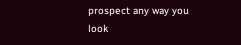prospect any way you look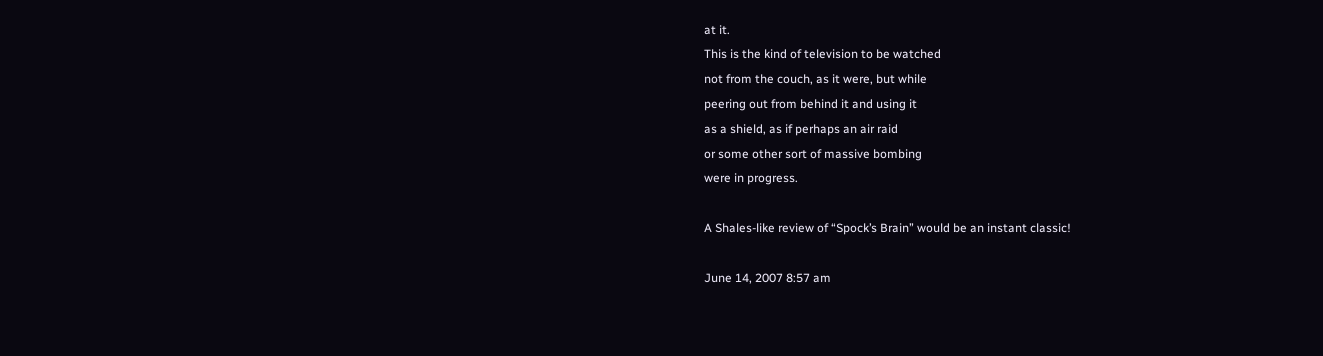at it.
This is the kind of television to be watched
not from the couch, as it were, but while
peering out from behind it and using it
as a shield, as if perhaps an air raid
or some other sort of massive bombing
were in progress.

A Shales-like review of “Spock’s Brain” would be an instant classic!

June 14, 2007 8:57 am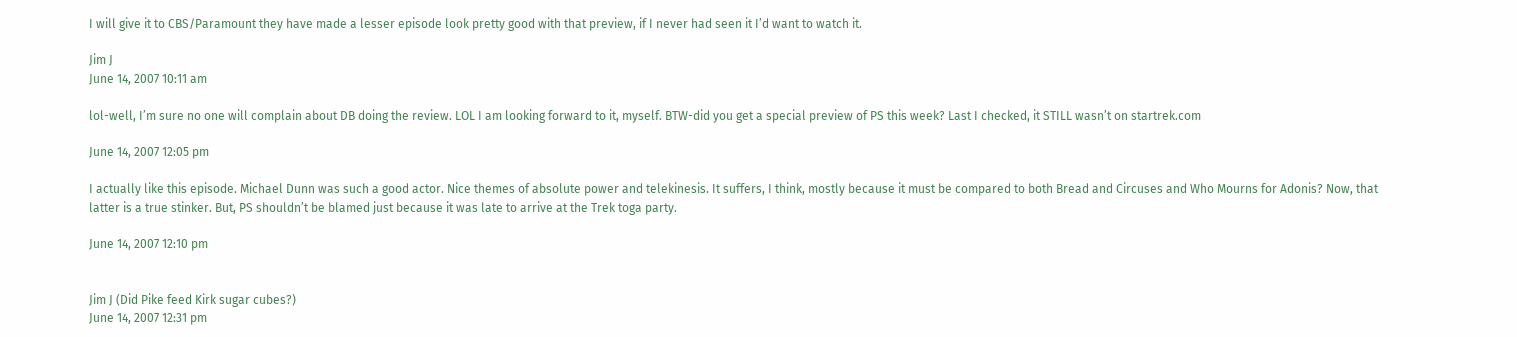I will give it to CBS/Paramount they have made a lesser episode look pretty good with that preview, if I never had seen it I’d want to watch it.

Jim J
June 14, 2007 10:11 am

lol-well, I’m sure no one will complain about DB doing the review. LOL I am looking forward to it, myself. BTW-did you get a special preview of PS this week? Last I checked, it STILL wasn’t on startrek.com

June 14, 2007 12:05 pm

I actually like this episode. Michael Dunn was such a good actor. Nice themes of absolute power and telekinesis. It suffers, I think, mostly because it must be compared to both Bread and Circuses and Who Mourns for Adonis? Now, that latter is a true stinker. But, PS shouldn’t be blamed just because it was late to arrive at the Trek toga party.

June 14, 2007 12:10 pm


Jim J (Did Pike feed Kirk sugar cubes?)
June 14, 2007 12:31 pm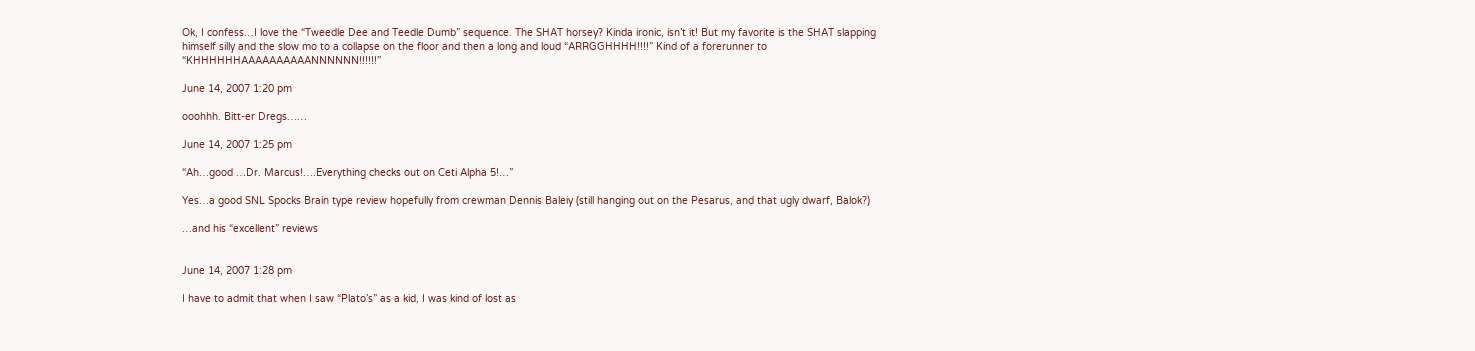Ok, I confess…I love the “Tweedle Dee and Teedle Dumb” sequence. The SHAT horsey? Kinda ironic, isn’t it! But my favorite is the SHAT slapping himself silly and the slow mo to a collapse on the floor and then a long and loud “ARRGGHHHH!!!!” Kind of a forerunner to “KHHHHHHAAAAAAAAAANNNNNN!!!!!!”

June 14, 2007 1:20 pm

ooohhh. Bitt-er Dregs……

June 14, 2007 1:25 pm

“Ah…good …Dr. Marcus!….Everything checks out on Ceti Alpha 5!…”

Yes…a good SNL Spocks Brain type review hopefully from crewman Dennis Baleiy (still hanging out on the Pesarus, and that ugly dwarf, Balok?)

…and his “excellent” reviews


June 14, 2007 1:28 pm

I have to admit that when I saw “Plato’s” as a kid, I was kind of lost as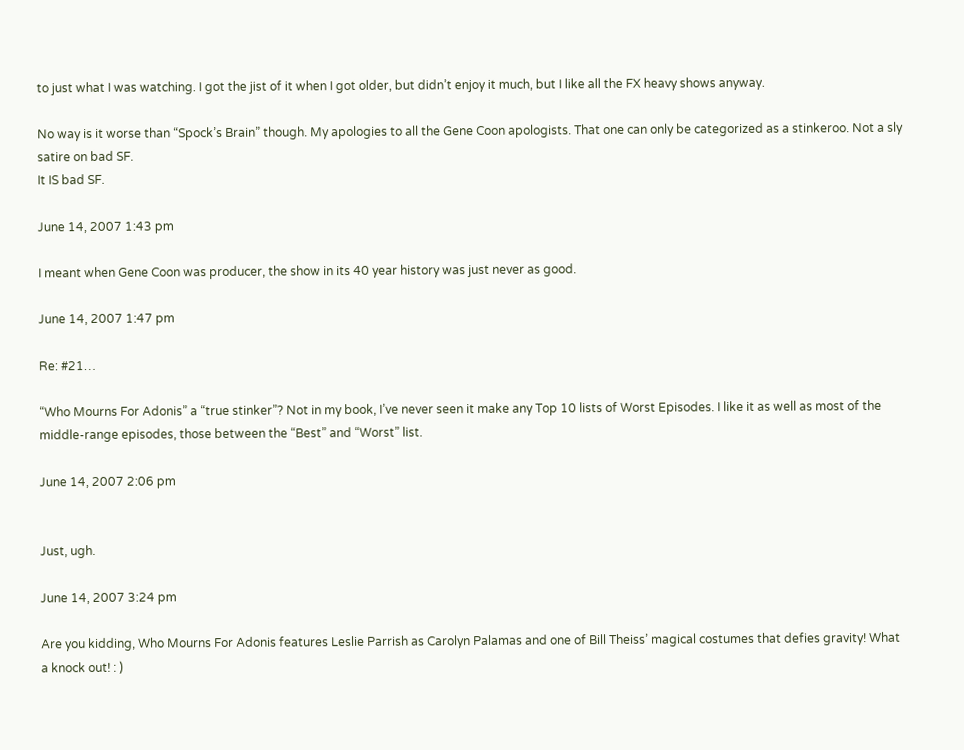to just what I was watching. I got the jist of it when I got older, but didn’t enjoy it much, but I like all the FX heavy shows anyway.

No way is it worse than “Spock’s Brain” though. My apologies to all the Gene Coon apologists. That one can only be categorized as a stinkeroo. Not a sly satire on bad SF.
It IS bad SF.

June 14, 2007 1:43 pm

I meant when Gene Coon was producer, the show in its 40 year history was just never as good.

June 14, 2007 1:47 pm

Re: #21…

“Who Mourns For Adonis” a “true stinker”? Not in my book, I’ve never seen it make any Top 10 lists of Worst Episodes. I like it as well as most of the middle-range episodes, those between the “Best” and “Worst” list.

June 14, 2007 2:06 pm


Just, ugh.

June 14, 2007 3:24 pm

Are you kidding, Who Mourns For Adonis features Leslie Parrish as Carolyn Palamas and one of Bill Theiss’ magical costumes that defies gravity! What a knock out! : )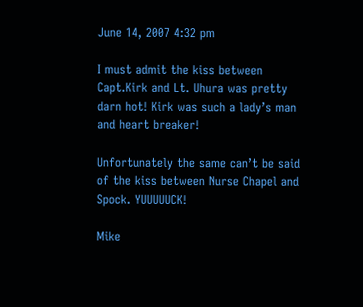June 14, 2007 4:32 pm

I must admit the kiss between Capt.Kirk and Lt. Uhura was pretty darn hot! Kirk was such a lady’s man and heart breaker!

Unfortunately the same can’t be said of the kiss between Nurse Chapel and Spock. YUUUUUCK!

Mike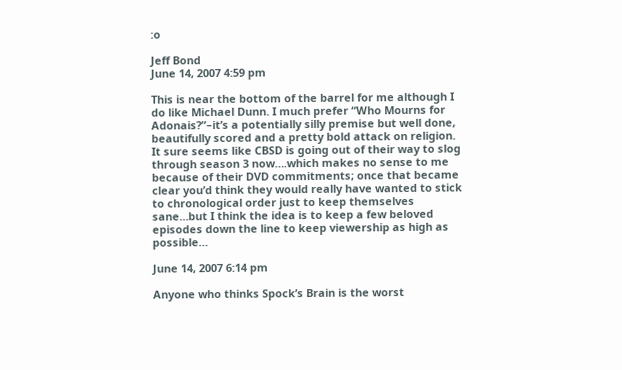:o

Jeff Bond
June 14, 2007 4:59 pm

This is near the bottom of the barrel for me although I do like Michael Dunn. I much prefer “Who Mourns for Adonais?”–it’s a potentially silly premise but well done, beautifully scored and a pretty bold attack on religion. It sure seems like CBSD is going out of their way to slog through season 3 now….which makes no sense to me because of their DVD commitments; once that became clear you’d think they would really have wanted to stick to chronological order just to keep themselves sane…but I think the idea is to keep a few beloved episodes down the line to keep viewership as high as possible…

June 14, 2007 6:14 pm

Anyone who thinks Spock’s Brain is the worst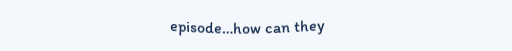episode…how can they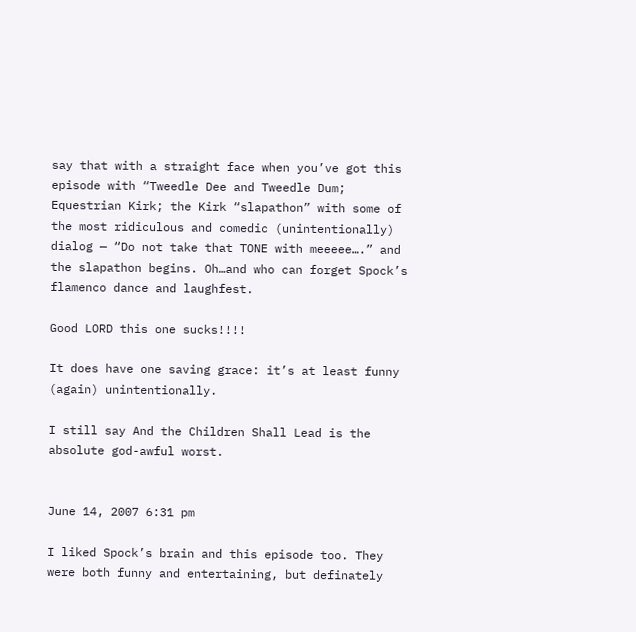say that with a straight face when you’ve got this episode with “Tweedle Dee and Tweedle Dum; Equestrian Kirk; the Kirk “slapathon” with some of the most ridiculous and comedic (unintentionally) dialog — “Do not take that TONE with meeeee….” and the slapathon begins. Oh…and who can forget Spock’s flamenco dance and laughfest.

Good LORD this one sucks!!!!

It does have one saving grace: it’s at least funny (again) unintentionally.

I still say And the Children Shall Lead is the absolute god-awful worst.


June 14, 2007 6:31 pm

I liked Spock’s brain and this episode too. They were both funny and entertaining, but definately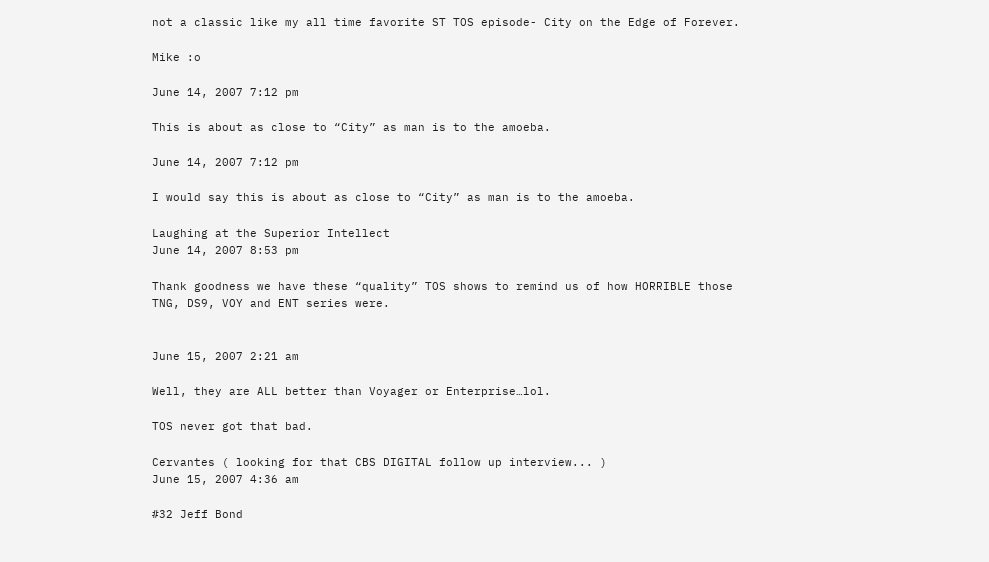not a classic like my all time favorite ST TOS episode- City on the Edge of Forever.

Mike :o

June 14, 2007 7:12 pm

This is about as close to “City” as man is to the amoeba.

June 14, 2007 7:12 pm

I would say this is about as close to “City” as man is to the amoeba.

Laughing at the Superior Intellect
June 14, 2007 8:53 pm

Thank goodness we have these “quality” TOS shows to remind us of how HORRIBLE those TNG, DS9, VOY and ENT series were.


June 15, 2007 2:21 am

Well, they are ALL better than Voyager or Enterprise…lol.

TOS never got that bad.

Cervantes ( looking for that CBS DIGITAL follow up interview... )
June 15, 2007 4:36 am

#32 Jeff Bond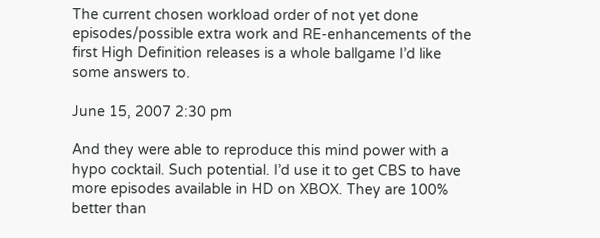The current chosen workload order of not yet done episodes/possible extra work and RE-enhancements of the first High Definition releases is a whole ballgame I’d like some answers to.

June 15, 2007 2:30 pm

And they were able to reproduce this mind power with a hypo cocktail. Such potential. I’d use it to get CBS to have more episodes available in HD on XBOX. They are 100% better than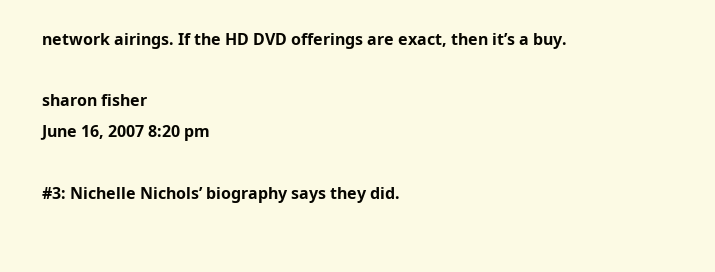network airings. If the HD DVD offerings are exact, then it’s a buy.

sharon fisher
June 16, 2007 8:20 pm

#3: Nichelle Nichols’ biography says they did.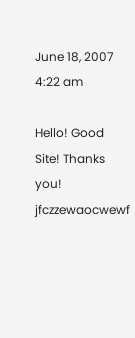June 18, 2007 4:22 am

Hello! Good Site! Thanks you! jfczzewaocwewf